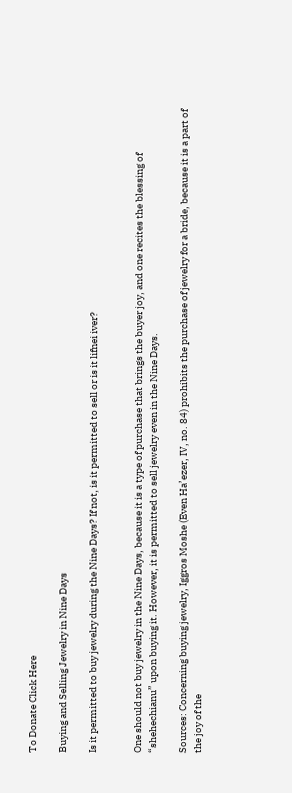To Donate Click Here

Buying and Selling Jewelry in Nine Days

Is it permitted to buy jewelry during the Nine Days? If not, is it permitted to sell or is it lifnei iver?


One should not buy jewelry in the Nine Days, because it is a type of purchase that brings the buyer joy, and one recites the blessing of “shehechianu” upon buying it. However, it is permitted to sell jewelry even in the Nine Days.

Sources: Concerning buying jewelry, Iggros Moshe (Even Ha’ezer, IV, no. 84) prohibits the purchase of jewelry for a bride, because it is a part of the joy of the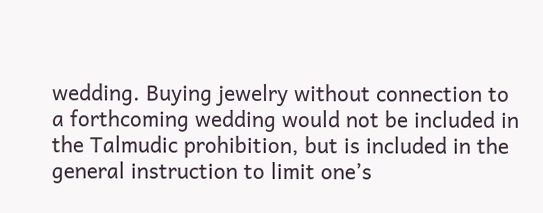wedding. Buying jewelry without connection to a forthcoming wedding would not be included in the Talmudic prohibition, but is included in the general instruction to limit one’s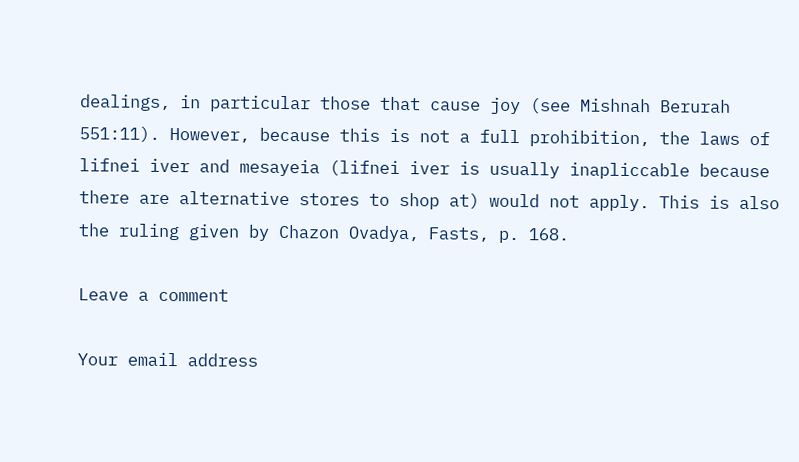dealings, in particular those that cause joy (see Mishnah Berurah 551:11). However, because this is not a full prohibition, the laws of lifnei iver and mesayeia (lifnei iver is usually inapliccable because there are alternative stores to shop at) would not apply. This is also the ruling given by Chazon Ovadya, Fasts, p. 168.

Leave a comment

Your email address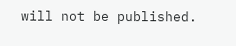will not be published.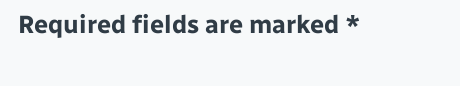Required fields are marked *